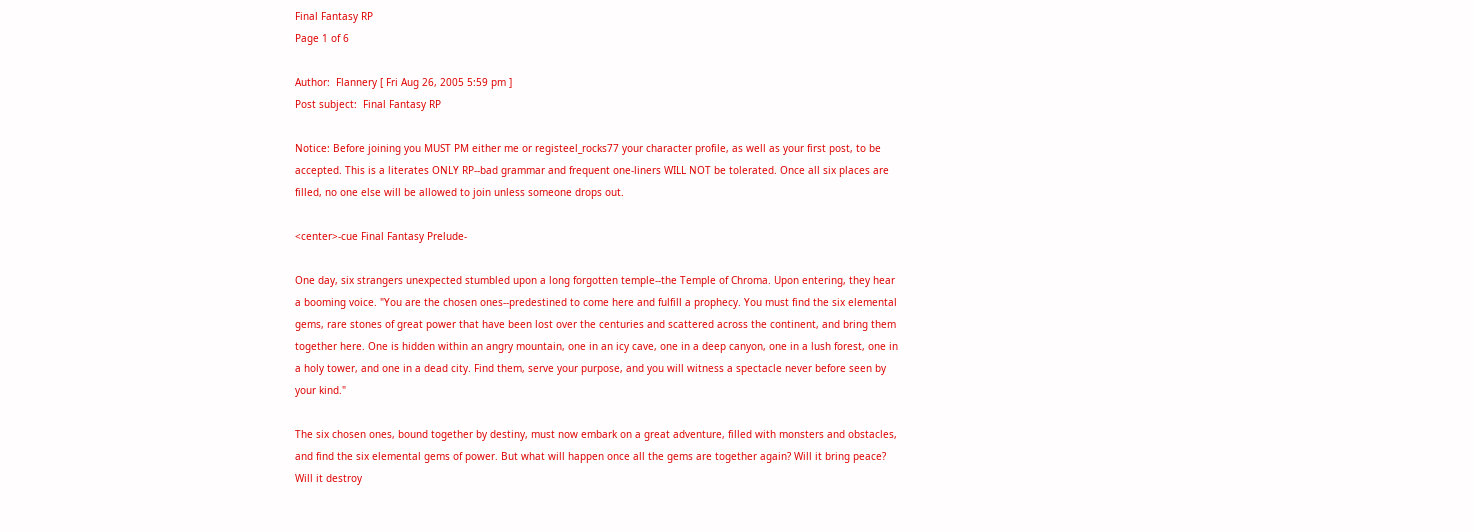Final Fantasy RP
Page 1 of 6

Author:  Flannery [ Fri Aug 26, 2005 5:59 pm ]
Post subject:  Final Fantasy RP

Notice: Before joining you MUST PM either me or registeel_rocks77 your character profile, as well as your first post, to be accepted. This is a literates ONLY RP--bad grammar and frequent one-liners WILL NOT be tolerated. Once all six places are filled, no one else will be allowed to join unless someone drops out.

<center>-cue Final Fantasy Prelude-

One day, six strangers unexpected stumbled upon a long forgotten temple--the Temple of Chroma. Upon entering, they hear a booming voice. "You are the chosen ones--predestined to come here and fulfill a prophecy. You must find the six elemental gems, rare stones of great power that have been lost over the centuries and scattered across the continent, and bring them together here. One is hidden within an angry mountain, one in an icy cave, one in a deep canyon, one in a lush forest, one in a holy tower, and one in a dead city. Find them, serve your purpose, and you will witness a spectacle never before seen by your kind."

The six chosen ones, bound together by destiny, must now embark on a great adventure, filled with monsters and obstacles, and find the six elemental gems of power. But what will happen once all the gems are together again? Will it bring peace? Will it destroy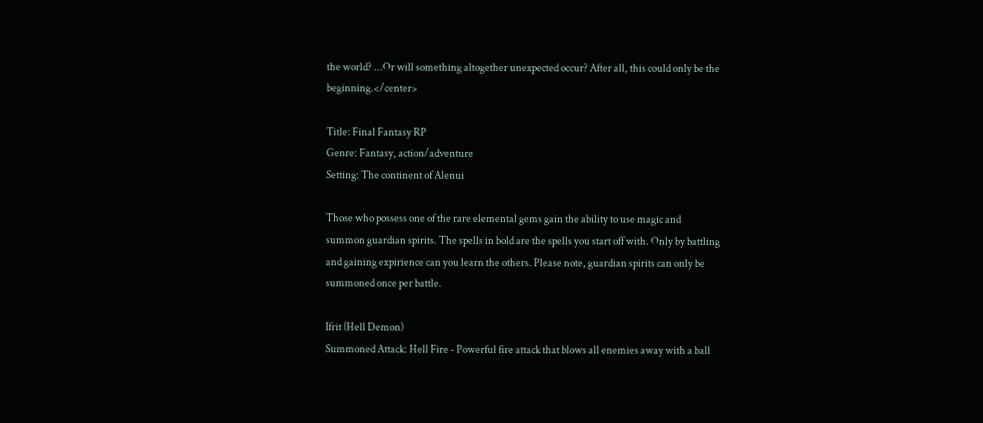the world? ...Or will something altogether unexpected occur? After all, this could only be the beginning.</center>

Title: Final Fantasy RP
Genre: Fantasy, action/adventure
Setting: The continent of Alenui

Those who possess one of the rare elemental gems gain the ability to use magic and summon guardian spirits. The spells in bold are the spells you start off with. Only by battling and gaining expirience can you learn the others. Please note, guardian spirits can only be summoned once per battle.

Ifrit (Hell Demon)
Summoned Attack: Hell Fire - Powerful fire attack that blows all enemies away with a ball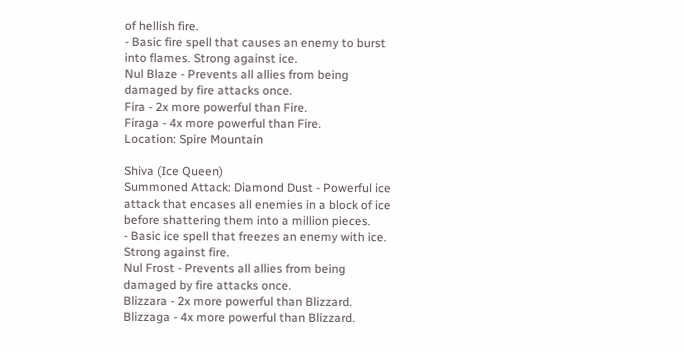of hellish fire.
- Basic fire spell that causes an enemy to burst into flames. Strong against ice.
Nul Blaze - Prevents all allies from being damaged by fire attacks once.
Fira - 2x more powerful than Fire.
Firaga - 4x more powerful than Fire.
Location: Spire Mountain

Shiva (Ice Queen)
Summoned Attack: Diamond Dust - Powerful ice attack that encases all enemies in a block of ice before shattering them into a million pieces.
- Basic ice spell that freezes an enemy with ice. Strong against fire.
Nul Frost - Prevents all allies from being damaged by fire attacks once.
Blizzara - 2x more powerful than Blizzard.
Blizzaga - 4x more powerful than Blizzard.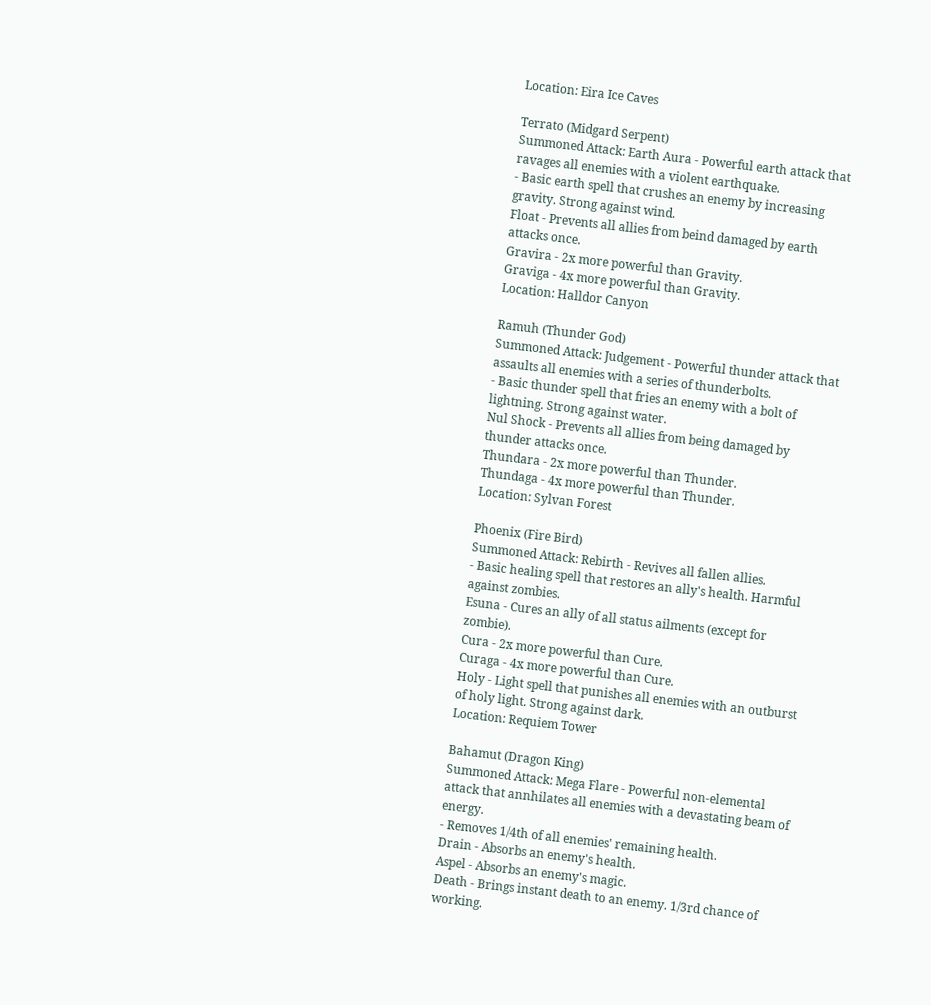Location: Eira Ice Caves

Terrato (Midgard Serpent)
Summoned Attack: Earth Aura - Powerful earth attack that ravages all enemies with a violent earthquake.
- Basic earth spell that crushes an enemy by increasing gravity. Strong against wind.
Float - Prevents all allies from beind damaged by earth attacks once.
Gravira - 2x more powerful than Gravity.
Graviga - 4x more powerful than Gravity.
Location: Halldor Canyon

Ramuh (Thunder God)
Summoned Attack: Judgement - Powerful thunder attack that assaults all enemies with a series of thunderbolts.
- Basic thunder spell that fries an enemy with a bolt of lightning. Strong against water.
Nul Shock - Prevents all allies from being damaged by thunder attacks once.
Thundara - 2x more powerful than Thunder.
Thundaga - 4x more powerful than Thunder.
Location: Sylvan Forest

Phoenix (Fire Bird)
Summoned Attack: Rebirth - Revives all fallen allies.
- Basic healing spell that restores an ally's health. Harmful against zombies.
Esuna - Cures an ally of all status ailments (except for zombie).
Cura - 2x more powerful than Cure.
Curaga - 4x more powerful than Cure.
Holy - Light spell that punishes all enemies with an outburst of holy light. Strong against dark.
Location: Requiem Tower

Bahamut (Dragon King)
Summoned Attack: Mega Flare - Powerful non-elemental attack that annhilates all enemies with a devastating beam of energy.
- Removes 1/4th of all enemies' remaining health.
Drain - Absorbs an enemy's health.
Aspel - Absorbs an enemy's magic.
Death - Brings instant death to an enemy. 1/3rd chance of working.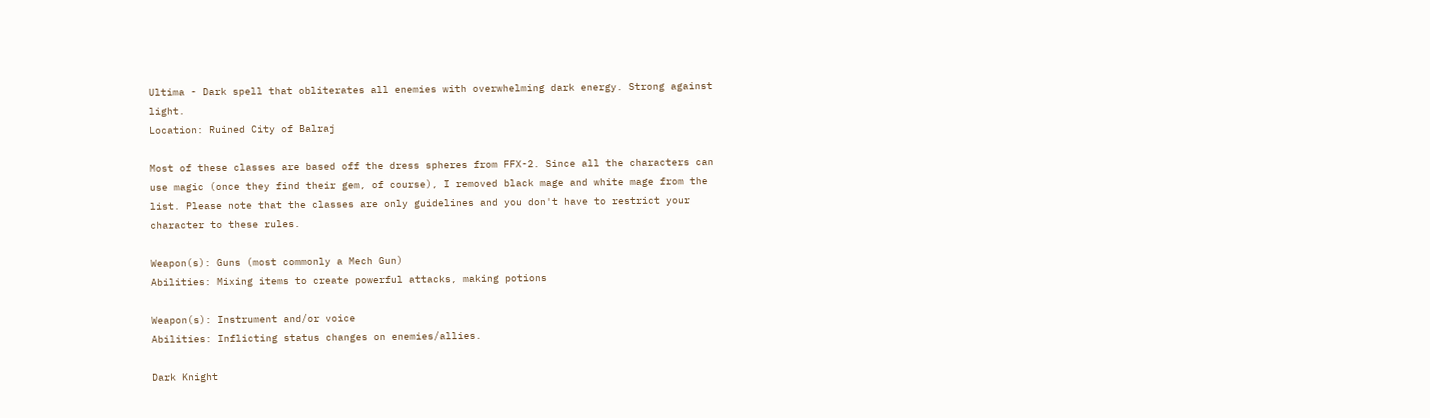Ultima - Dark spell that obliterates all enemies with overwhelming dark energy. Strong against light.
Location: Ruined City of Balraj

Most of these classes are based off the dress spheres from FFX-2. Since all the characters can use magic (once they find their gem, of course), I removed black mage and white mage from the list. Please note that the classes are only guidelines and you don't have to restrict your character to these rules.

Weapon(s): Guns (most commonly a Mech Gun)
Abilities: Mixing items to create powerful attacks, making potions

Weapon(s): Instrument and/or voice
Abilities: Inflicting status changes on enemies/allies.

Dark Knight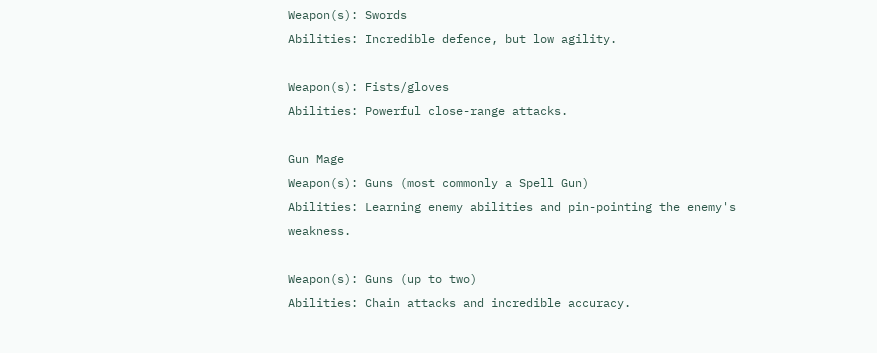Weapon(s): Swords
Abilities: Incredible defence, but low agility.

Weapon(s): Fists/gloves
Abilities: Powerful close-range attacks.

Gun Mage
Weapon(s): Guns (most commonly a Spell Gun)
Abilities: Learning enemy abilities and pin-pointing the enemy's weakness.

Weapon(s): Guns (up to two)
Abilities: Chain attacks and incredible accuracy.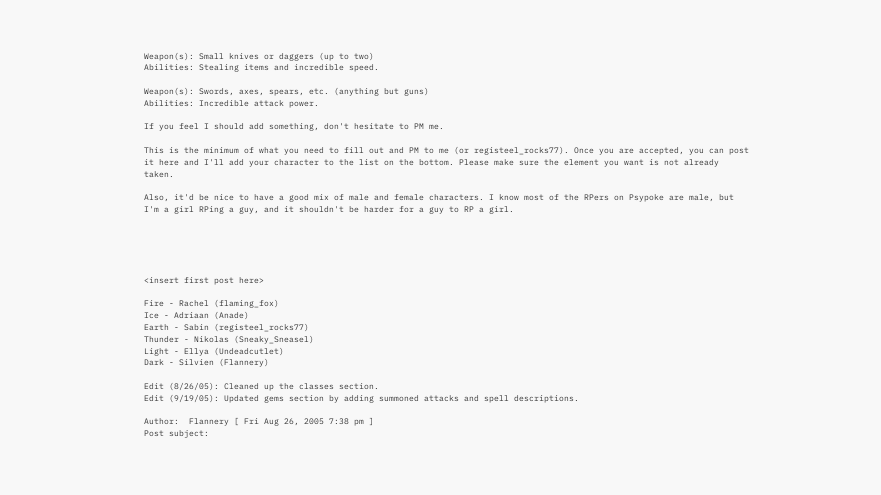Weapon(s): Small knives or daggers (up to two)
Abilities: Stealing items and incredible speed.

Weapon(s): Swords, axes, spears, etc. (anything but guns)
Abilities: Incredible attack power.

If you feel I should add something, don't hesitate to PM me.

This is the minimum of what you need to fill out and PM to me (or registeel_rocks77). Once you are accepted, you can post it here and I'll add your character to the list on the bottom. Please make sure the element you want is not already taken.

Also, it'd be nice to have a good mix of male and female characters. I know most of the RPers on Psypoke are male, but I'm a girl RPing a guy, and it shouldn't be harder for a guy to RP a girl.





<insert first post here>

Fire - Rachel (flaming_fox)
Ice - Adriaan (Anade)
Earth - Sabin (registeel_rocks77)
Thunder - Nikolas (Sneaky_Sneasel)
Light - Ellya (Undeadcutlet)
Dark - Silvien (Flannery)

Edit (8/26/05): Cleaned up the classes section.
Edit (9/19/05): Updated gems section by adding summoned attacks and spell descriptions.

Author:  Flannery [ Fri Aug 26, 2005 7:38 pm ]
Post subject: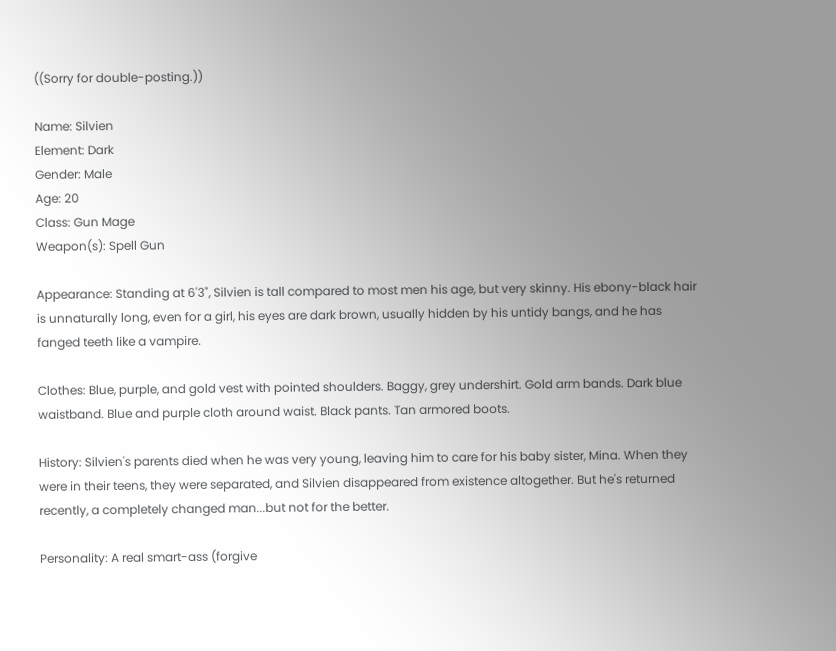((Sorry for double-posting.))

Name: Silvien
Element: Dark
Gender: Male
Age: 20
Class: Gun Mage
Weapon(s): Spell Gun

Appearance: Standing at 6'3", Silvien is tall compared to most men his age, but very skinny. His ebony-black hair is unnaturally long, even for a girl, his eyes are dark brown, usually hidden by his untidy bangs, and he has fanged teeth like a vampire.

Clothes: Blue, purple, and gold vest with pointed shoulders. Baggy, grey undershirt. Gold arm bands. Dark blue waistband. Blue and purple cloth around waist. Black pants. Tan armored boots.

History: Silvien's parents died when he was very young, leaving him to care for his baby sister, Mina. When they were in their teens, they were separated, and Silvien disappeared from existence altogether. But he's returned recently, a completely changed man...but not for the better.

Personality: A real smart-ass (forgive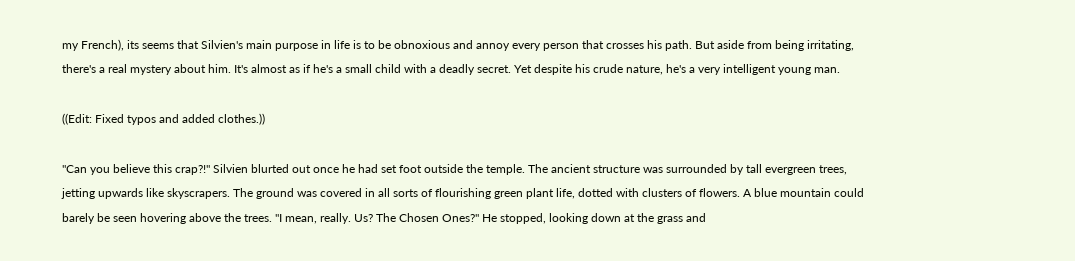my French), its seems that Silvien's main purpose in life is to be obnoxious and annoy every person that crosses his path. But aside from being irritating, there's a real mystery about him. It's almost as if he's a small child with a deadly secret. Yet despite his crude nature, he's a very intelligent young man.

((Edit: Fixed typos and added clothes.))

"Can you believe this crap?!" Silvien blurted out once he had set foot outside the temple. The ancient structure was surrounded by tall evergreen trees, jetting upwards like skyscrapers. The ground was covered in all sorts of flourishing green plant life, dotted with clusters of flowers. A blue mountain could barely be seen hovering above the trees. "I mean, really. Us? The Chosen Ones?" He stopped, looking down at the grass and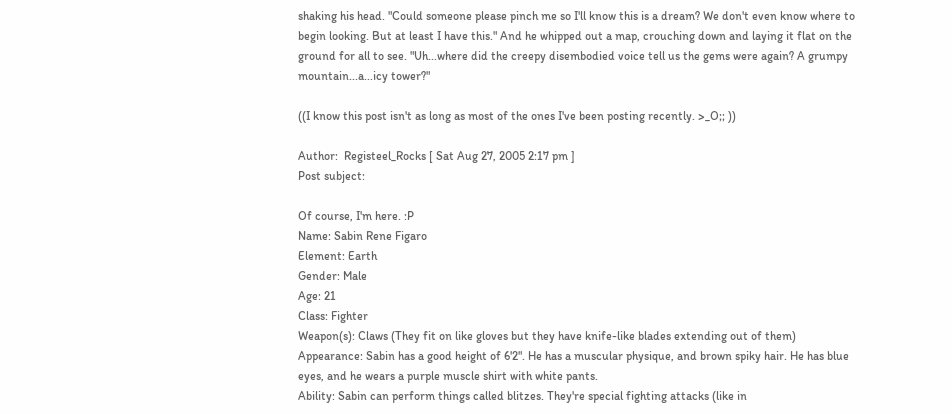shaking his head. "Could someone please pinch me so I'll know this is a dream? We don't even know where to begin looking. But at least I have this." And he whipped out a map, crouching down and laying it flat on the ground for all to see. "Uh...where did the creepy disembodied voice tell us the gems were again? A grumpy mountain...a...icy tower?"

((I know this post isn't as long as most of the ones I've been posting recently. >_O;; ))

Author:  Registeel_Rocks [ Sat Aug 27, 2005 2:17 pm ]
Post subject:

Of course, I'm here. :P
Name: Sabin Rene Figaro
Element: Earth
Gender: Male
Age: 21
Class: Fighter
Weapon(s): Claws (They fit on like gloves but they have knife-like blades extending out of them)
Appearance: Sabin has a good height of 6'2". He has a muscular physique, and brown spiky hair. He has blue eyes, and he wears a purple muscle shirt with white pants.
Ability: Sabin can perform things called blitzes. They're special fighting attacks (like in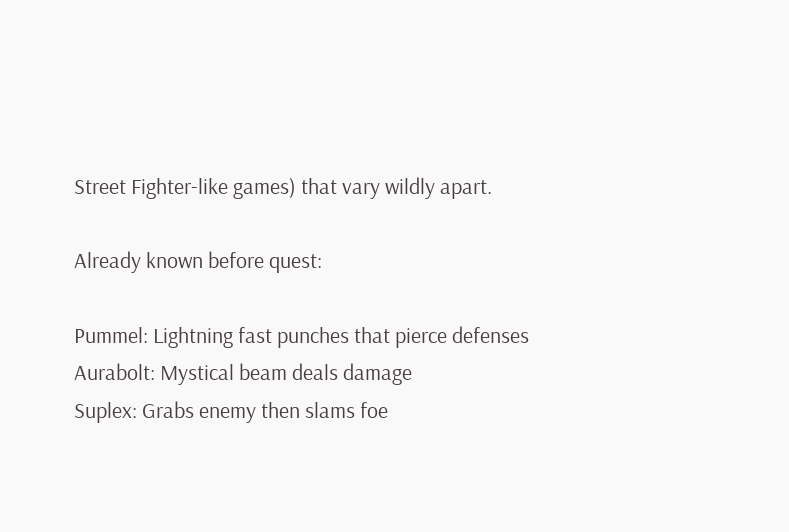Street Fighter-like games) that vary wildly apart.

Already known before quest:

Pummel: Lightning fast punches that pierce defenses
Aurabolt: Mystical beam deals damage
Suplex: Grabs enemy then slams foe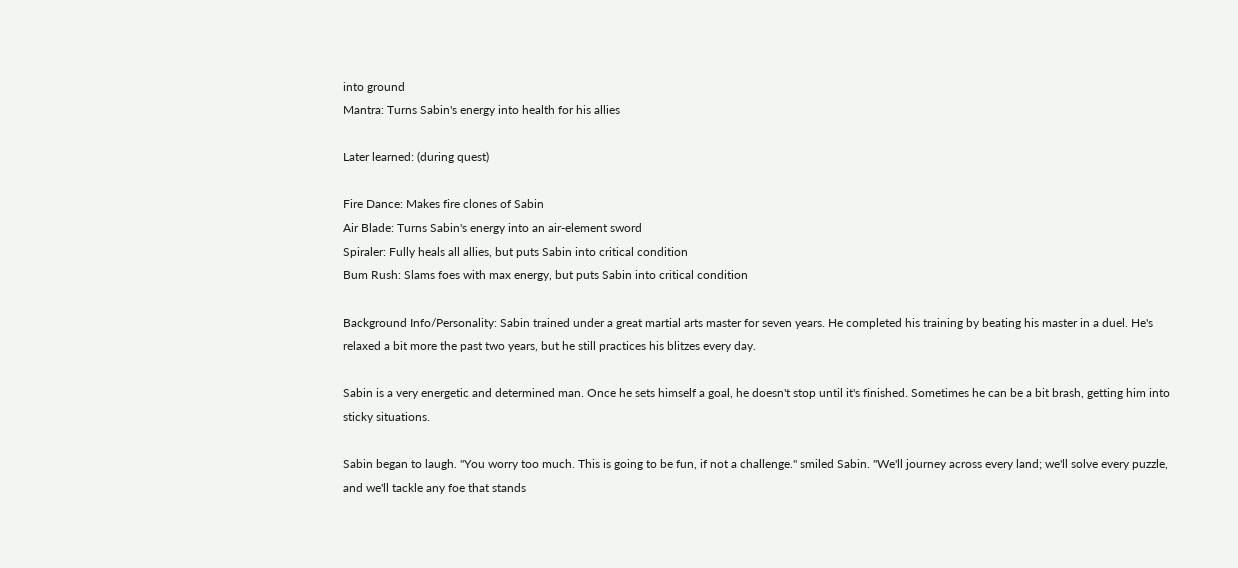into ground
Mantra: Turns Sabin's energy into health for his allies

Later learned: (during quest)

Fire Dance: Makes fire clones of Sabin
Air Blade: Turns Sabin's energy into an air-element sword
Spiraler: Fully heals all allies, but puts Sabin into critical condition
Bum Rush: Slams foes with max energy, but puts Sabin into critical condition

Background Info/Personality: Sabin trained under a great martial arts master for seven years. He completed his training by beating his master in a duel. He's relaxed a bit more the past two years, but he still practices his blitzes every day.

Sabin is a very energetic and determined man. Once he sets himself a goal, he doesn't stop until it's finished. Sometimes he can be a bit brash, getting him into sticky situations.

Sabin began to laugh. "You worry too much. This is going to be fun, if not a challenge." smiled Sabin. "We'll journey across every land; we'll solve every puzzle, and we'll tackle any foe that stands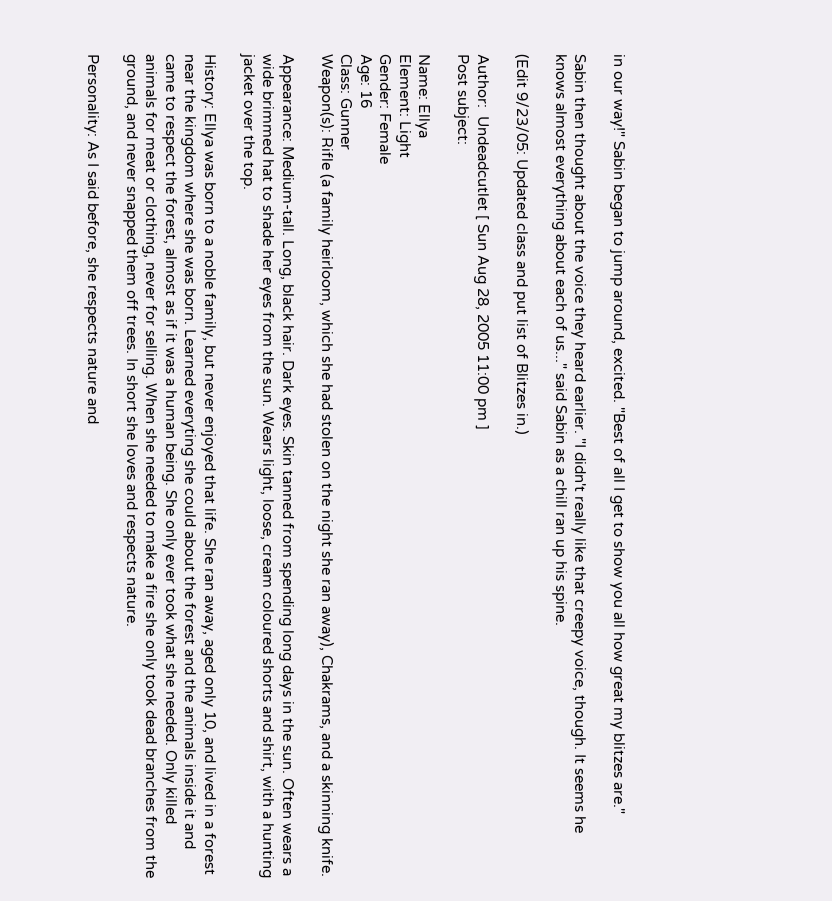in our way!" Sabin began to jump around, excited. "Best of all I get to show you all how great my blitzes are."

Sabin then thought about the voice they heard earlier. "I didn't really like that creepy voice, though. It seems he knows almost everything about each of us..." said Sabin as a chill ran up his spine.

(Edit 9/23/05: Updated class and put list of Blitzes in.)

Author:  Undeadcutlet [ Sun Aug 28, 2005 11:00 pm ]
Post subject:

Name: Ellya
Element: Light
Gender: Female
Age: 16
Class: Gunner
Weapon(s): Rifle (a family heirloom, which she had stolen on the night she ran away), Chakrams, and a skinning knife.

Appearance: Medium-tall. Long, black hair. Dark eyes. Skin tanned from spending long days in the sun. Often wears a wide brimmed hat to shade her eyes from the sun. Wears light, loose, cream coloured shorts and shirt, with a hunting jacket over the top.

History: Ellya was born to a noble family, but never enjoyed that life. She ran away, aged only 10, and lived in a forest near the kingdom where she was born. Learned everyting she could about the forest and the animals inside it and came to respect the forest, almost as if it was a human being. She only ever took what she needed. Only killed animals for meat or clothing, never for selling. When she needed to make a fire she only took dead branches from the ground, and never snapped them off trees. In short she loves and respects nature.

Personality: As I said before, she respects nature and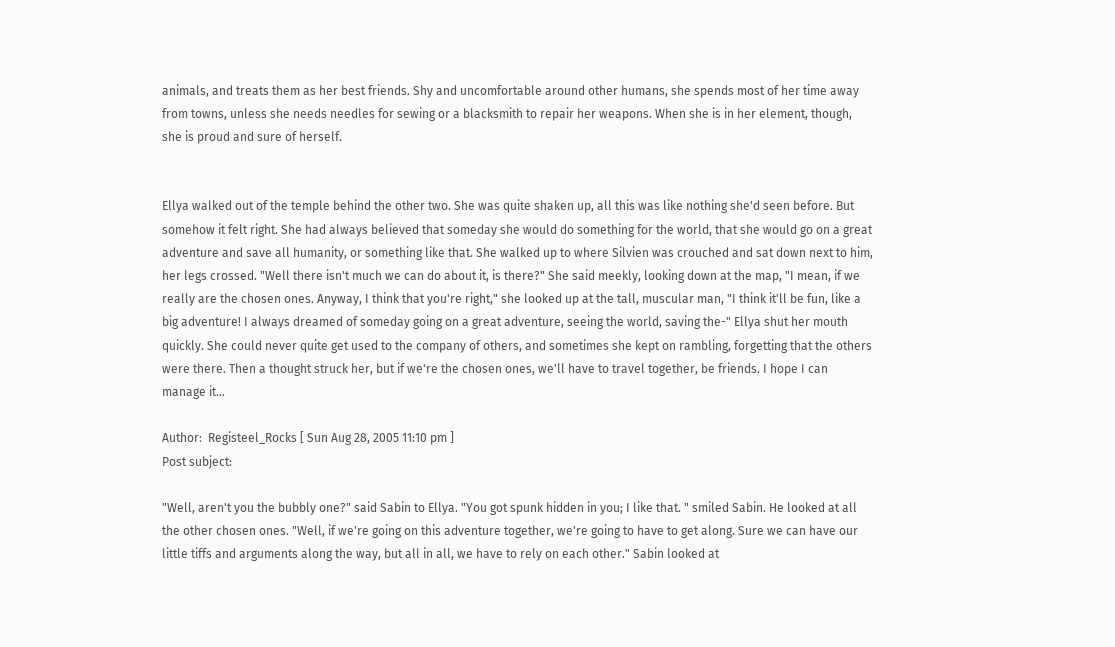animals, and treats them as her best friends. Shy and uncomfortable around other humans, she spends most of her time away from towns, unless she needs needles for sewing or a blacksmith to repair her weapons. When she is in her element, though, she is proud and sure of herself.


Ellya walked out of the temple behind the other two. She was quite shaken up, all this was like nothing she'd seen before. But somehow it felt right. She had always believed that someday she would do something for the world, that she would go on a great adventure and save all humanity, or something like that. She walked up to where Silvien was crouched and sat down next to him, her legs crossed. "Well there isn't much we can do about it, is there?" She said meekly, looking down at the map, "I mean, if we really are the chosen ones. Anyway, I think that you're right," she looked up at the tall, muscular man, "I think it'll be fun, like a big adventure! I always dreamed of someday going on a great adventure, seeing the world, saving the-" Ellya shut her mouth quickly. She could never quite get used to the company of others, and sometimes she kept on rambling, forgetting that the others were there. Then a thought struck her, but if we're the chosen ones, we'll have to travel together, be friends. I hope I can manage it...

Author:  Registeel_Rocks [ Sun Aug 28, 2005 11:10 pm ]
Post subject:

"Well, aren't you the bubbly one?" said Sabin to Ellya. "You got spunk hidden in you; I like that. " smiled Sabin. He looked at all the other chosen ones. "Well, if we're going on this adventure together, we're going to have to get along. Sure we can have our little tiffs and arguments along the way, but all in all, we have to rely on each other." Sabin looked at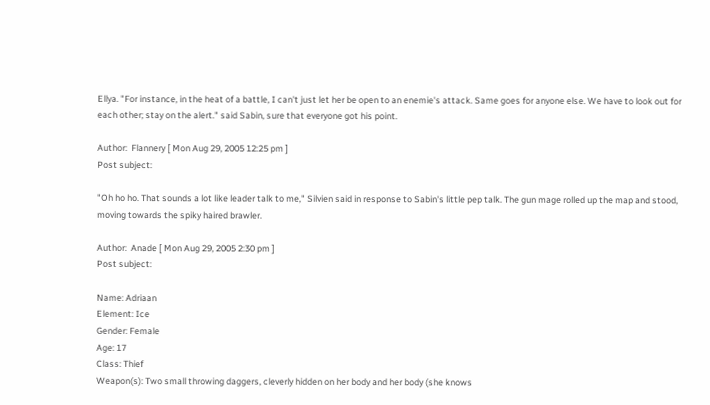Ellya. "For instance, in the heat of a battle, I can't just let her be open to an enemie's attack. Same goes for anyone else. We have to look out for each other; stay on the alert." said Sabin, sure that everyone got his point.

Author:  Flannery [ Mon Aug 29, 2005 12:25 pm ]
Post subject:

"Oh ho ho. That sounds a lot like leader talk to me," Silvien said in response to Sabin's little pep talk. The gun mage rolled up the map and stood, moving towards the spiky haired brawler.

Author:  Anade [ Mon Aug 29, 2005 2:30 pm ]
Post subject:

Name: Adriaan
Element: Ice
Gender: Female
Age: 17
Class: Thief
Weapon(s): Two small throwing daggers, cleverly hidden on her body and her body (she knows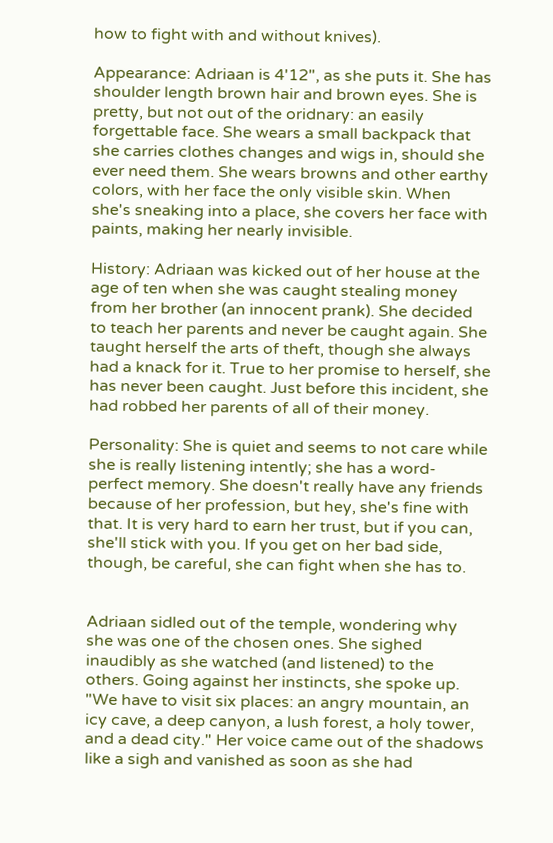how to fight with and without knives).

Appearance: Adriaan is 4'12", as she puts it. She has shoulder length brown hair and brown eyes. She is pretty, but not out of the oridnary: an easily forgettable face. She wears a small backpack that she carries clothes changes and wigs in, should she ever need them. She wears browns and other earthy colors, with her face the only visible skin. When she's sneaking into a place, she covers her face with paints, making her nearly invisible.

History: Adriaan was kicked out of her house at the age of ten when she was caught stealing money from her brother (an innocent prank). She decided to teach her parents and never be caught again. She taught herself the arts of theft, though she always had a knack for it. True to her promise to herself, she has never been caught. Just before this incident, she had robbed her parents of all of their money.

Personality: She is quiet and seems to not care while she is really listening intently; she has a word-perfect memory. She doesn't really have any friends because of her profession, but hey, she's fine with that. It is very hard to earn her trust, but if you can, she'll stick with you. If you get on her bad side, though, be careful, she can fight when she has to.


Adriaan sidled out of the temple, wondering why she was one of the chosen ones. She sighed inaudibly as she watched (and listened) to the others. Going against her instincts, she spoke up. "We have to visit six places: an angry mountain, an icy cave, a deep canyon, a lush forest, a holy tower, and a dead city." Her voice came out of the shadows like a sigh and vanished as soon as she had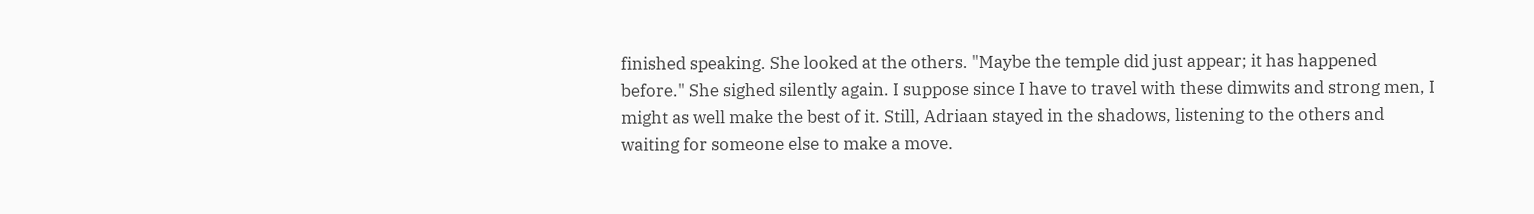finished speaking. She looked at the others. "Maybe the temple did just appear; it has happened before." She sighed silently again. I suppose since I have to travel with these dimwits and strong men, I might as well make the best of it. Still, Adriaan stayed in the shadows, listening to the others and waiting for someone else to make a move.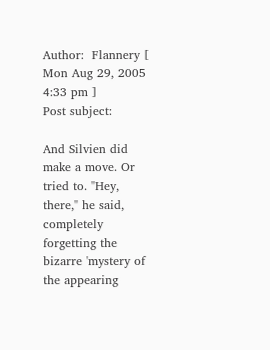Author:  Flannery [ Mon Aug 29, 2005 4:33 pm ]
Post subject:

And Silvien did make a move. Or tried to. "Hey, there," he said, completely forgetting the bizarre 'mystery of the appearing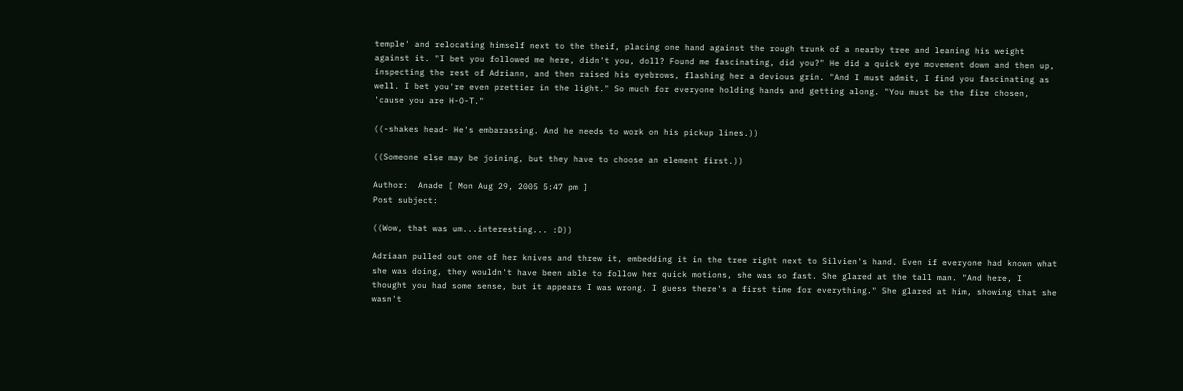temple' and relocating himself next to the theif, placing one hand against the rough trunk of a nearby tree and leaning his weight against it. "I bet you followed me here, didn't you, doll? Found me fascinating, did you?" He did a quick eye movement down and then up, inspecting the rest of Adriann, and then raised his eyebrows, flashing her a devious grin. "And I must admit, I find you fascinating as well. I bet you're even prettier in the light." So much for everyone holding hands and getting along. "You must be the fire chosen, 'cause you are H-O-T."

((-shakes head- He's embarassing. And he needs to work on his pickup lines.))

((Someone else may be joining, but they have to choose an element first.))

Author:  Anade [ Mon Aug 29, 2005 5:47 pm ]
Post subject:

((Wow, that was um...interesting... :D))

Adriaan pulled out one of her knives and threw it, embedding it in the tree right next to Silvien's hand. Even if everyone had known what she was doing, they wouldn't have been able to follow her quick motions, she was so fast. She glared at the tall man. "And here, I thought you had some sense, but it appears I was wrong. I guess there's a first time for everything." She glared at him, showing that she wasn't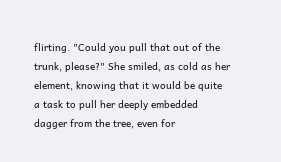flirting. "Could you pull that out of the trunk, please?" She smiled, as cold as her element, knowing that it would be quite a task to pull her deeply embedded dagger from the tree, even for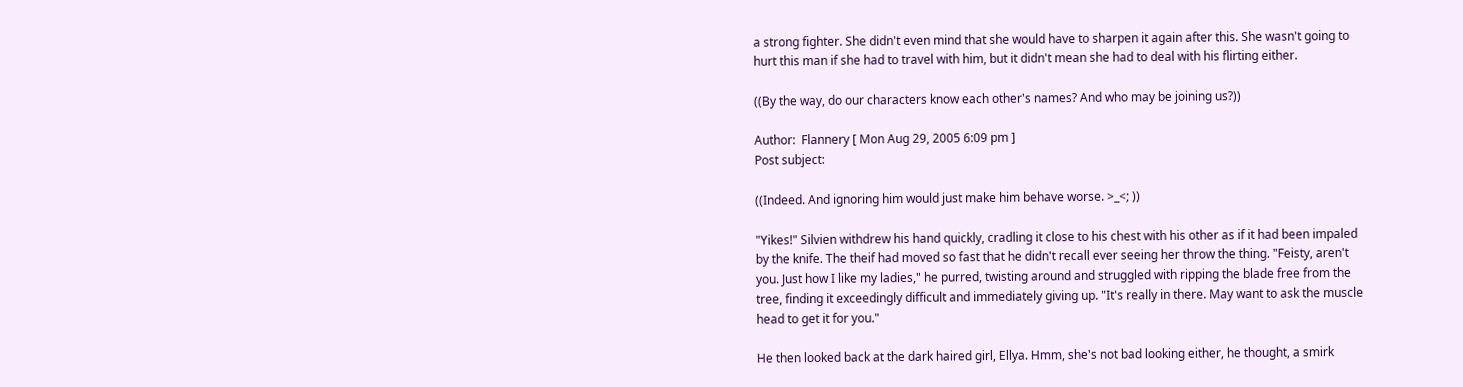a strong fighter. She didn't even mind that she would have to sharpen it again after this. She wasn't going to hurt this man if she had to travel with him, but it didn't mean she had to deal with his flirting either.

((By the way, do our characters know each other's names? And who may be joining us?))

Author:  Flannery [ Mon Aug 29, 2005 6:09 pm ]
Post subject:

((Indeed. And ignoring him would just make him behave worse. >_<; ))

"Yikes!" Silvien withdrew his hand quickly, cradling it close to his chest with his other as if it had been impaled by the knife. The theif had moved so fast that he didn't recall ever seeing her throw the thing. "Feisty, aren't you. Just how I like my ladies," he purred, twisting around and struggled with ripping the blade free from the tree, finding it exceedingly difficult and immediately giving up. "It's really in there. May want to ask the muscle head to get it for you."

He then looked back at the dark haired girl, Ellya. Hmm, she's not bad looking either, he thought, a smirk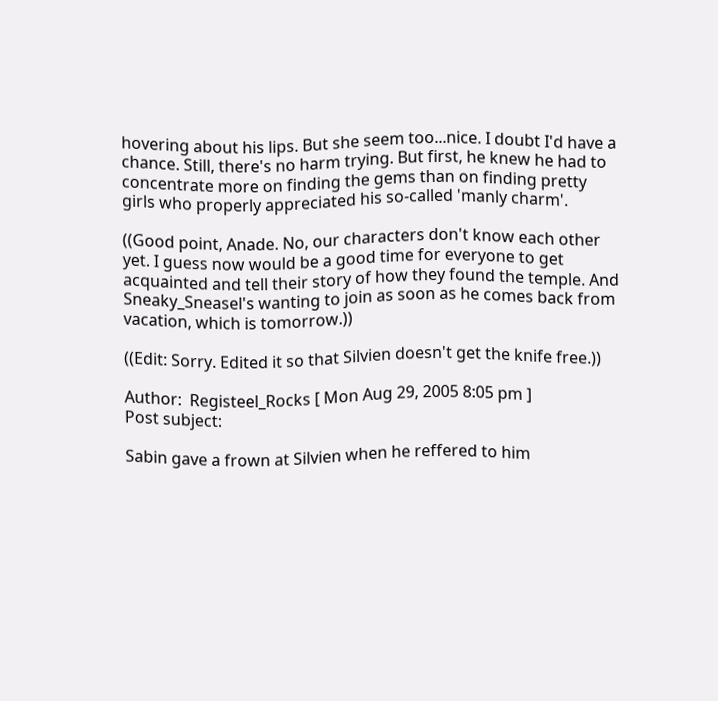hovering about his lips. But she seem too...nice. I doubt I'd have a chance. Still, there's no harm trying. But first, he knew he had to concentrate more on finding the gems than on finding pretty girls who properly appreciated his so-called 'manly charm'.

((Good point, Anade. No, our characters don't know each other yet. I guess now would be a good time for everyone to get acquainted and tell their story of how they found the temple. And Sneaky_Sneasel's wanting to join as soon as he comes back from vacation, which is tomorrow.))

((Edit: Sorry. Edited it so that Silvien doesn't get the knife free.))

Author:  Registeel_Rocks [ Mon Aug 29, 2005 8:05 pm ]
Post subject:

Sabin gave a frown at Silvien when he reffered to him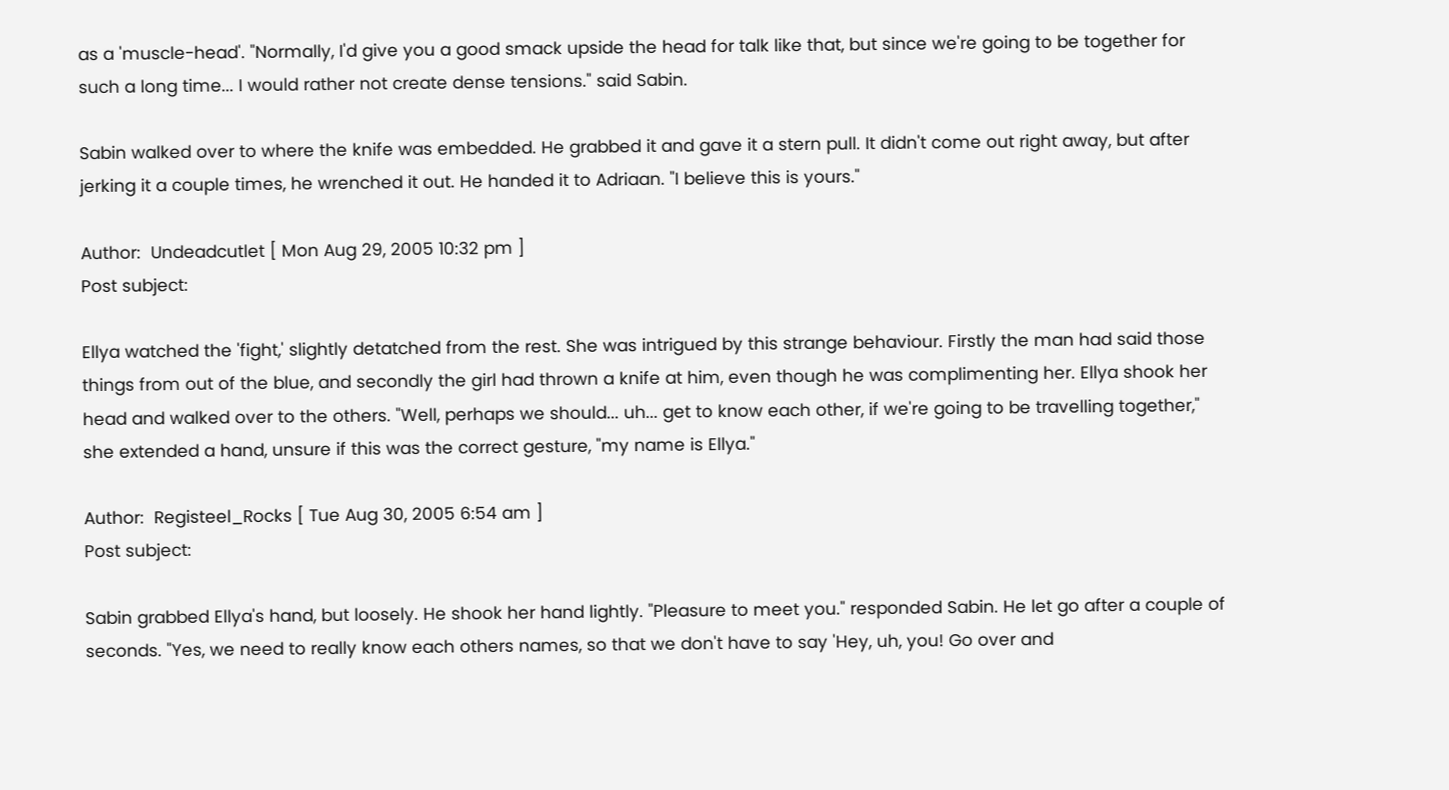as a 'muscle-head'. "Normally, I'd give you a good smack upside the head for talk like that, but since we're going to be together for such a long time... I would rather not create dense tensions." said Sabin.

Sabin walked over to where the knife was embedded. He grabbed it and gave it a stern pull. It didn't come out right away, but after jerking it a couple times, he wrenched it out. He handed it to Adriaan. "I believe this is yours."

Author:  Undeadcutlet [ Mon Aug 29, 2005 10:32 pm ]
Post subject:

Ellya watched the 'fight,' slightly detatched from the rest. She was intrigued by this strange behaviour. Firstly the man had said those things from out of the blue, and secondly the girl had thrown a knife at him, even though he was complimenting her. Ellya shook her head and walked over to the others. "Well, perhaps we should... uh... get to know each other, if we're going to be travelling together," she extended a hand, unsure if this was the correct gesture, "my name is Ellya."

Author:  Registeel_Rocks [ Tue Aug 30, 2005 6:54 am ]
Post subject:

Sabin grabbed Ellya's hand, but loosely. He shook her hand lightly. "Pleasure to meet you." responded Sabin. He let go after a couple of seconds. "Yes, we need to really know each others names, so that we don't have to say 'Hey, uh, you! Go over and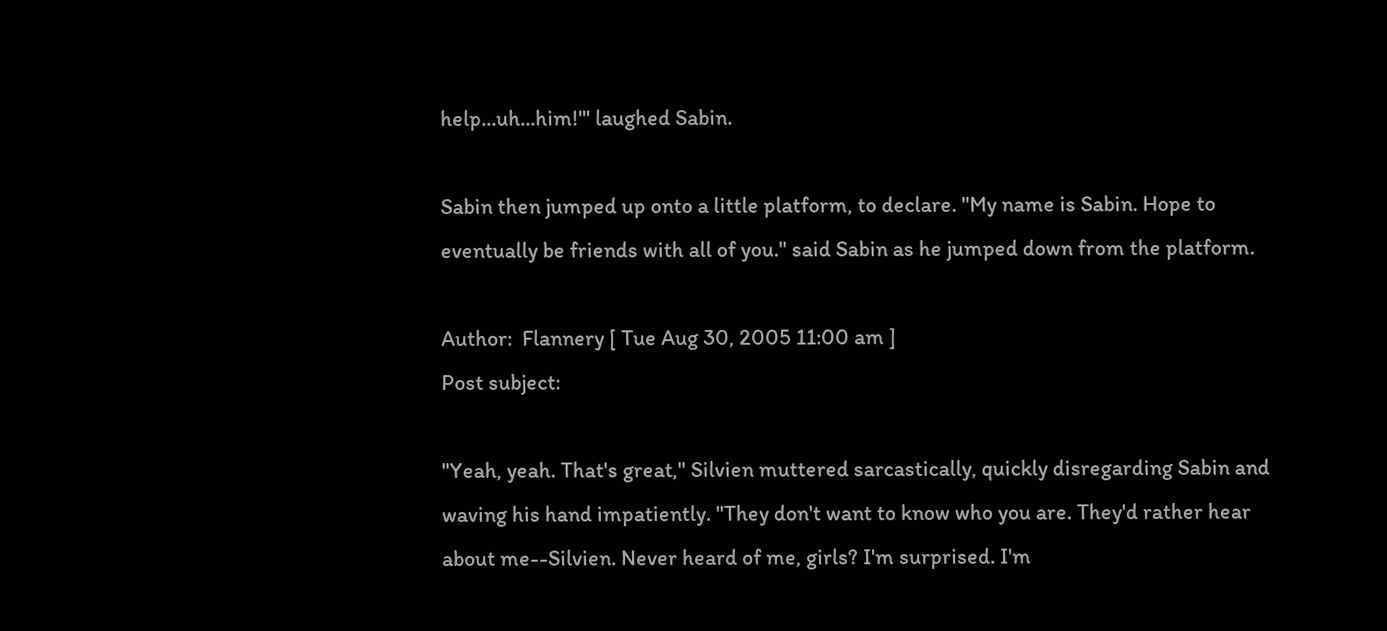help...uh...him!'" laughed Sabin.

Sabin then jumped up onto a little platform, to declare. "My name is Sabin. Hope to eventually be friends with all of you." said Sabin as he jumped down from the platform.

Author:  Flannery [ Tue Aug 30, 2005 11:00 am ]
Post subject:

"Yeah, yeah. That's great," Silvien muttered sarcastically, quickly disregarding Sabin and waving his hand impatiently. "They don't want to know who you are. They'd rather hear about me--Silvien. Never heard of me, girls? I'm surprised. I'm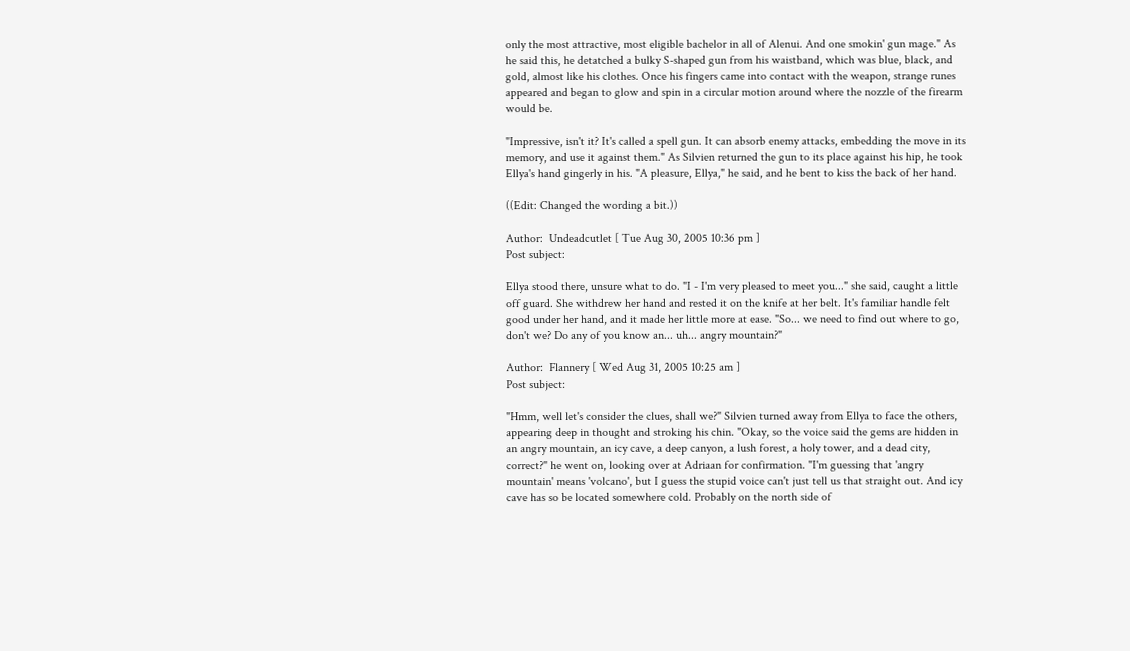only the most attractive, most eligible bachelor in all of Alenui. And one smokin' gun mage." As he said this, he detatched a bulky S-shaped gun from his waistband, which was blue, black, and gold, almost like his clothes. Once his fingers came into contact with the weapon, strange runes appeared and began to glow and spin in a circular motion around where the nozzle of the firearm would be.

"Impressive, isn't it? It's called a spell gun. It can absorb enemy attacks, embedding the move in its memory, and use it against them." As Silvien returned the gun to its place against his hip, he took Ellya's hand gingerly in his. "A pleasure, Ellya," he said, and he bent to kiss the back of her hand.

((Edit: Changed the wording a bit.))

Author:  Undeadcutlet [ Tue Aug 30, 2005 10:36 pm ]
Post subject:

Ellya stood there, unsure what to do. "I - I'm very pleased to meet you..." she said, caught a little off guard. She withdrew her hand and rested it on the knife at her belt. It's familiar handle felt good under her hand, and it made her little more at ease. "So... we need to find out where to go, don't we? Do any of you know an... uh... angry mountain?"

Author:  Flannery [ Wed Aug 31, 2005 10:25 am ]
Post subject:

"Hmm, well let's consider the clues, shall we?" Silvien turned away from Ellya to face the others, appearing deep in thought and stroking his chin. "Okay, so the voice said the gems are hidden in an angry mountain, an icy cave, a deep canyon, a lush forest, a holy tower, and a dead city, correct?" he went on, looking over at Adriaan for confirmation. "I'm guessing that 'angry mountain' means 'volcano', but I guess the stupid voice can't just tell us that straight out. And icy cave has so be located somewhere cold. Probably on the north side of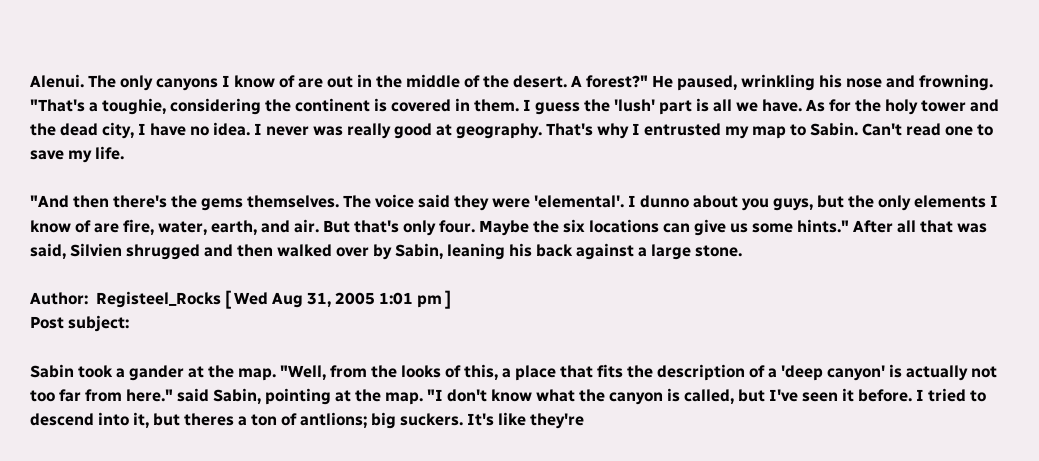Alenui. The only canyons I know of are out in the middle of the desert. A forest?" He paused, wrinkling his nose and frowning. "That's a toughie, considering the continent is covered in them. I guess the 'lush' part is all we have. As for the holy tower and the dead city, I have no idea. I never was really good at geography. That's why I entrusted my map to Sabin. Can't read one to save my life.

"And then there's the gems themselves. The voice said they were 'elemental'. I dunno about you guys, but the only elements I know of are fire, water, earth, and air. But that's only four. Maybe the six locations can give us some hints." After all that was said, Silvien shrugged and then walked over by Sabin, leaning his back against a large stone.

Author:  Registeel_Rocks [ Wed Aug 31, 2005 1:01 pm ]
Post subject:

Sabin took a gander at the map. "Well, from the looks of this, a place that fits the description of a 'deep canyon' is actually not too far from here." said Sabin, pointing at the map. "I don't know what the canyon is called, but I've seen it before. I tried to descend into it, but theres a ton of antlions; big suckers. It's like they're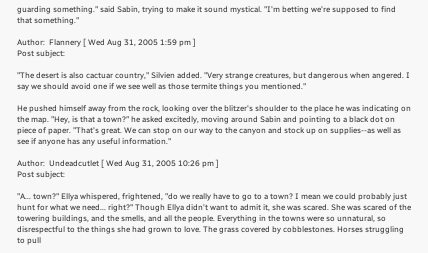guarding something." said Sabin, trying to make it sound mystical. "I'm betting we're supposed to find that something."

Author:  Flannery [ Wed Aug 31, 2005 1:59 pm ]
Post subject:

"The desert is also cactuar country," Silvien added. "Very strange creatures, but dangerous when angered. I say we should avoid one if we see well as those termite things you mentioned."

He pushed himself away from the rock, looking over the blitzer's shoulder to the place he was indicating on the map. "Hey, is that a town?" he asked excitedly, moving around Sabin and pointing to a black dot on piece of paper. "That's great. We can stop on our way to the canyon and stock up on supplies--as well as see if anyone has any useful information."

Author:  Undeadcutlet [ Wed Aug 31, 2005 10:26 pm ]
Post subject:

"A... town?" Ellya whispered, frightened, "do we really have to go to a town? I mean we could probably just hunt for what we need... right?" Though Ellya didn't want to admit it, she was scared. She was scared of the towering buildings, and the smells, and all the people. Everything in the towns were so unnatural, so disrespectful to the things she had grown to love. The grass covered by cobblestones. Horses struggling to pull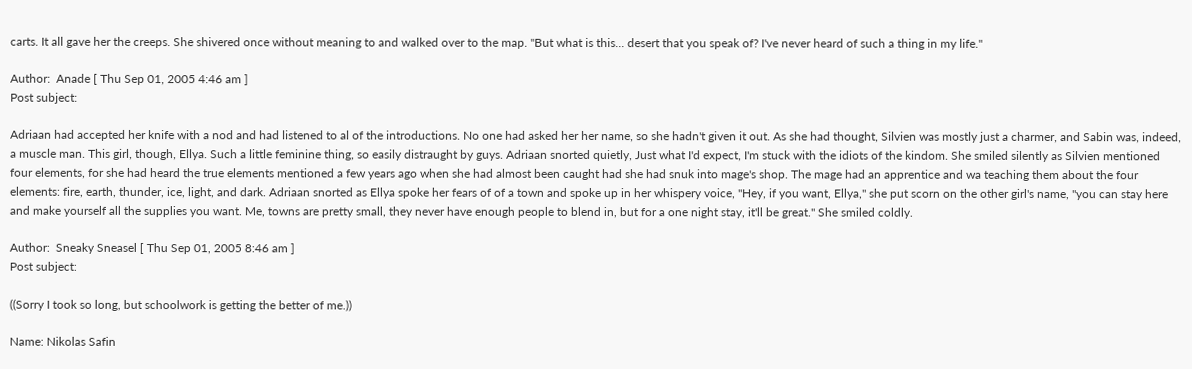carts. It all gave her the creeps. She shivered once without meaning to and walked over to the map. "But what is this... desert that you speak of? I've never heard of such a thing in my life."

Author:  Anade [ Thu Sep 01, 2005 4:46 am ]
Post subject:

Adriaan had accepted her knife with a nod and had listened to al of the introductions. No one had asked her her name, so she hadn't given it out. As she had thought, Silvien was mostly just a charmer, and Sabin was, indeed, a muscle man. This girl, though, Ellya. Such a little feminine thing, so easily distraught by guys. Adriaan snorted quietly, Just what I'd expect, I'm stuck with the idiots of the kindom. She smiled silently as Silvien mentioned four elements, for she had heard the true elements mentioned a few years ago when she had almost been caught had she had snuk into mage's shop. The mage had an apprentice and wa teaching them about the four elements: fire, earth, thunder, ice, light, and dark. Adriaan snorted as Ellya spoke her fears of of a town and spoke up in her whispery voice, "Hey, if you want, Ellya," she put scorn on the other girl's name, "you can stay here and make yourself all the supplies you want. Me, towns are pretty small, they never have enough people to blend in, but for a one night stay, it'll be great." She smiled coldly.

Author:  Sneaky Sneasel [ Thu Sep 01, 2005 8:46 am ]
Post subject:

((Sorry I took so long, but schoolwork is getting the better of me.))

Name: Nikolas Safin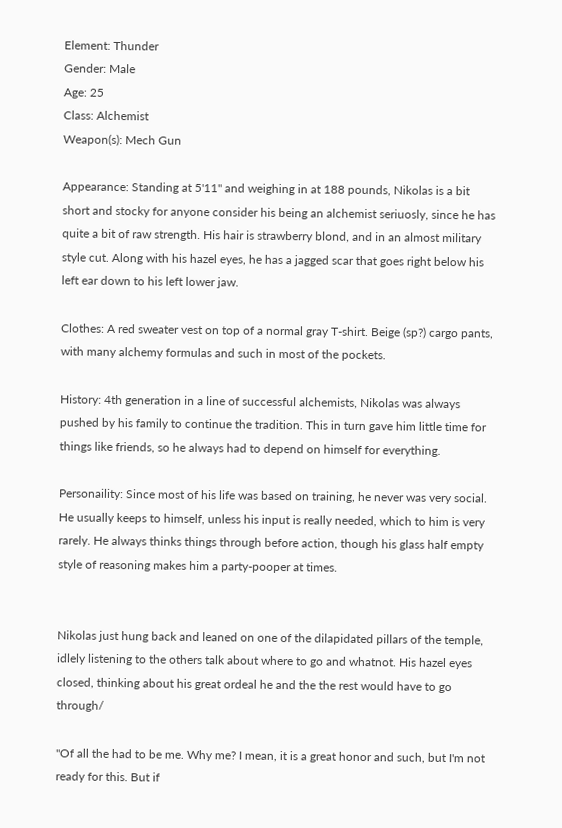Element: Thunder
Gender: Male
Age: 25
Class: Alchemist
Weapon(s): Mech Gun

Appearance: Standing at 5'11" and weighing in at 188 pounds, Nikolas is a bit short and stocky for anyone consider his being an alchemist seriuosly, since he has quite a bit of raw strength. His hair is strawberry blond, and in an almost military style cut. Along with his hazel eyes, he has a jagged scar that goes right below his left ear down to his left lower jaw.

Clothes: A red sweater vest on top of a normal gray T-shirt. Beige (sp?) cargo pants, with many alchemy formulas and such in most of the pockets.

History: 4th generation in a line of successful alchemists, Nikolas was always pushed by his family to continue the tradition. This in turn gave him little time for things like friends, so he always had to depend on himself for everything.

Personaility: Since most of his life was based on training, he never was very social. He usually keeps to himself, unless his input is really needed, which to him is very rarely. He always thinks things through before action, though his glass half empty style of reasoning makes him a party-pooper at times.


Nikolas just hung back and leaned on one of the dilapidated pillars of the temple, idlely listening to the others talk about where to go and whatnot. His hazel eyes closed, thinking about his great ordeal he and the the rest would have to go through/

"Of all the had to be me. Why me? I mean, it is a great honor and such, but I'm not ready for this. But if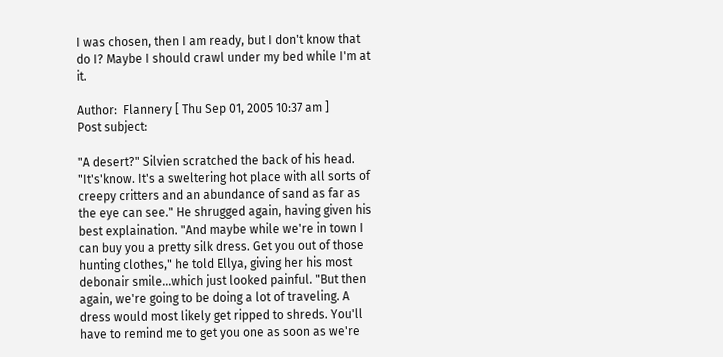I was chosen, then I am ready, but I don't know that do I? Maybe I should crawl under my bed while I'm at it.

Author:  Flannery [ Thu Sep 01, 2005 10:37 am ]
Post subject:

"A desert?" Silvien scratched the back of his head. "It's'know. It's a sweltering hot place with all sorts of creepy critters and an abundance of sand as far as the eye can see." He shrugged again, having given his best explaination. "And maybe while we're in town I can buy you a pretty silk dress. Get you out of those hunting clothes," he told Ellya, giving her his most debonair smile...which just looked painful. "But then again, we're going to be doing a lot of traveling. A dress would most likely get ripped to shreds. You'll have to remind me to get you one as soon as we're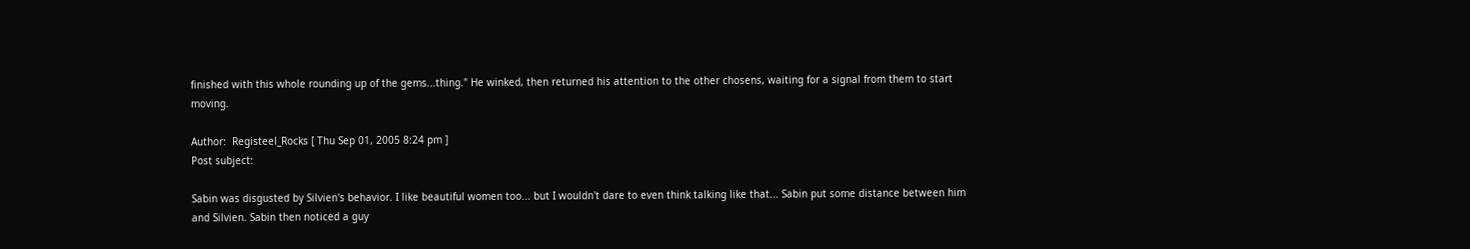finished with this whole rounding up of the gems...thing." He winked, then returned his attention to the other chosens, waiting for a signal from them to start moving.

Author:  Registeel_Rocks [ Thu Sep 01, 2005 8:24 pm ]
Post subject:

Sabin was disgusted by Silvien's behavior. I like beautiful women too... but I wouldn't dare to even think talking like that... Sabin put some distance between him and Silvien. Sabin then noticed a guy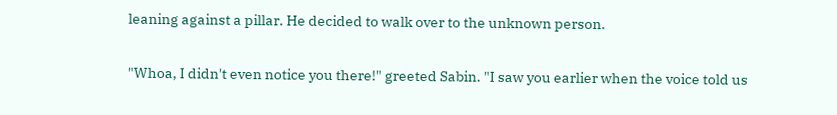leaning against a pillar. He decided to walk over to the unknown person.

"Whoa, I didn't even notice you there!" greeted Sabin. "I saw you earlier when the voice told us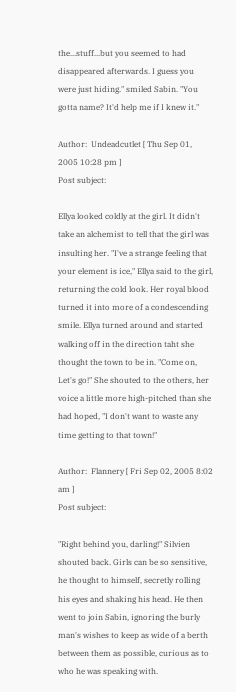the...stuff...but you seemed to had disappeared afterwards. I guess you were just hiding." smiled Sabin. "You gotta name? It'd help me if I knew it."

Author:  Undeadcutlet [ Thu Sep 01, 2005 10:28 pm ]
Post subject:

Ellya looked coldly at the girl. It didn't take an alchemist to tell that the girl was insulting her. "I've a strange feeling that your element is ice," Ellya said to the girl, returning the cold look. Her royal blood turned it into more of a condescending smile. Ellya turned around and started walking off in the direction taht she thought the town to be in. "Come on, Let's go!" She shouted to the others, her voice a little more high-pitched than she had hoped, "I don't want to waste any time getting to that town!"

Author:  Flannery [ Fri Sep 02, 2005 8:02 am ]
Post subject:

"Right behind you, darling!" Silvien shouted back. Girls can be so sensitive, he thought to himself, secretly rolling his eyes and shaking his head. He then went to join Sabin, ignoring the burly man's wishes to keep as wide of a berth between them as possible, curious as to who he was speaking with.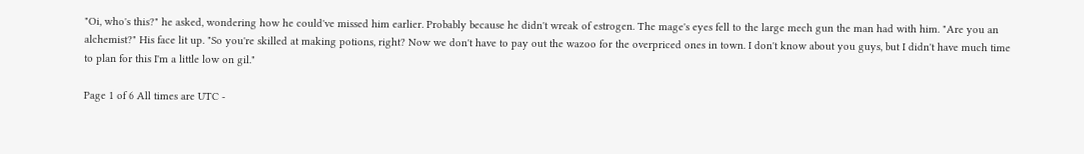"Oi, who's this?" he asked, wondering how he could've missed him earlier. Probably because he didn't wreak of estrogen. The mage's eyes fell to the large mech gun the man had with him. "Are you an alchemist?" His face lit up. "So you're skilled at making potions, right? Now we don't have to pay out the wazoo for the overpriced ones in town. I don't know about you guys, but I didn't have much time to plan for this I'm a little low on gil."

Page 1 of 6 All times are UTC -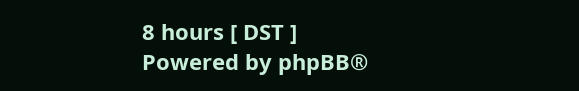8 hours [ DST ]
Powered by phpBB®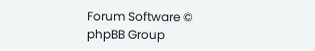Forum Software © phpBB Group